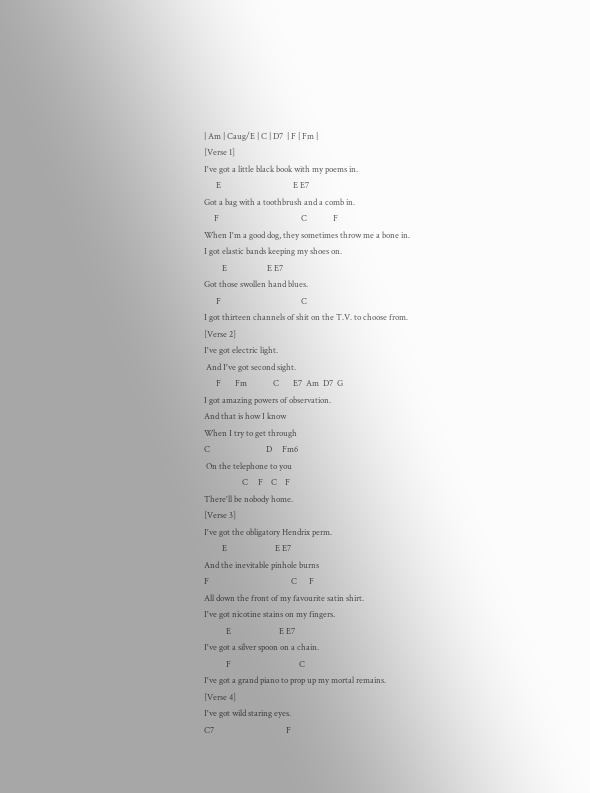| Am | Caug/E | C | D7  | F | Fm |
[Verse 1]
I've got a little black book with my poems in.
      E                                    E E7
Got a bag with a toothbrush and a comb in.
     F                                         C             F
When I'm a good dog, they sometimes throw me a bone in.
I got elastic bands keeping my shoes on.
         E                    E E7
Got those swollen hand blues.
      F                                        C
I got thirteen channels of shit on the T.V. to choose from.
[Verse 2]
I've got electric light.
 And I've got second sight.
      F       Fm             C       E7  Am  D7  G
I got amazing powers of observation.
And that is how I know
When I try to get through
C                            D     Fm6
 On the telephone to you
                   C     F    C    F
There'll be nobody home.
[Verse 3]
I've got the obligatory Hendrix perm.
         E                        E E7
And the inevitable pinhole burns
F                                         C      F
All down the front of my favourite satin shirt.
I've got nicotine stains on my fingers.
           E                        E E7
I've got a silver spoon on a chain.
           F                                  C
I've got a grand piano to prop up my mortal remains.
[Verse 4]
I've got wild staring eyes.
C7                                    F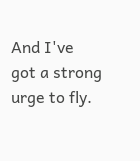And I've got a strong urge to fly.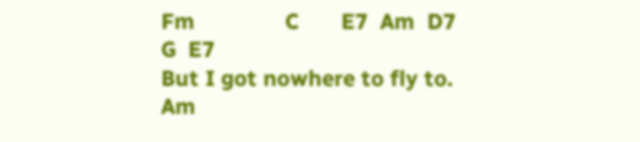Fm               C       E7  Am  D7  G  E7
But I got nowhere to fly to.
Am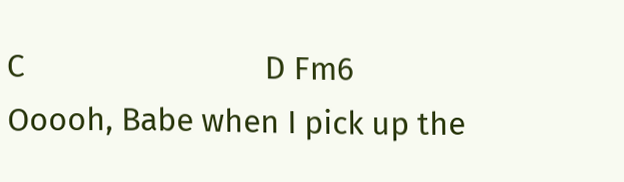C                              D Fm6
Ooooh, Babe when I pick up the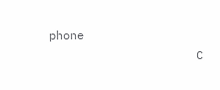phone
                     C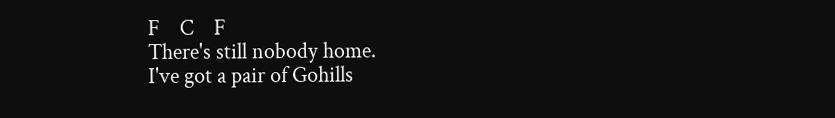F    C    F
There's still nobody home.
I've got a pair of Gohills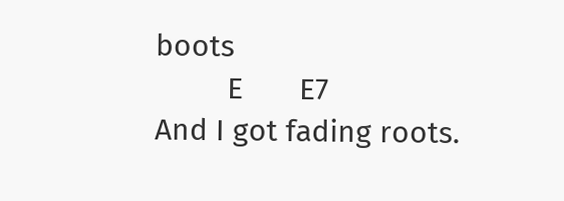boots
         E       E7
And I got fading roots.